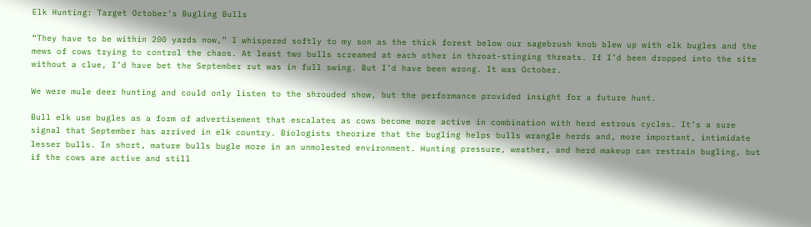Elk Hunting: Target October’s Bugling Bulls

“They have to be within 200 yards now,” I whispered softly to my son as the thick forest below our sagebrush knob blew up with elk bugles and the mews of cows trying to control the chaos. At least two bulls screamed at each other in throat-stinging threats. If I’d been dropped into the site without a clue, I’d have bet the September rut was in full swing. But I’d have been wrong. It was October.

We were mule deer hunting and could only listen to the shrouded show, but the performance provided insight for a future hunt.

Bull elk use bugles as a form of advertisement that escalates as cows become more active in combination with herd estrous cycles. It’s a sure signal that September has arrived in elk country. Biologists theorize that the bugling helps bulls wrangle herds and, more important, intimidate lesser bulls. In short, mature bulls bugle more in an unmolested environment. Hunting pressure, weather, and herd makeup can restrain bugling, but if the cows are active and still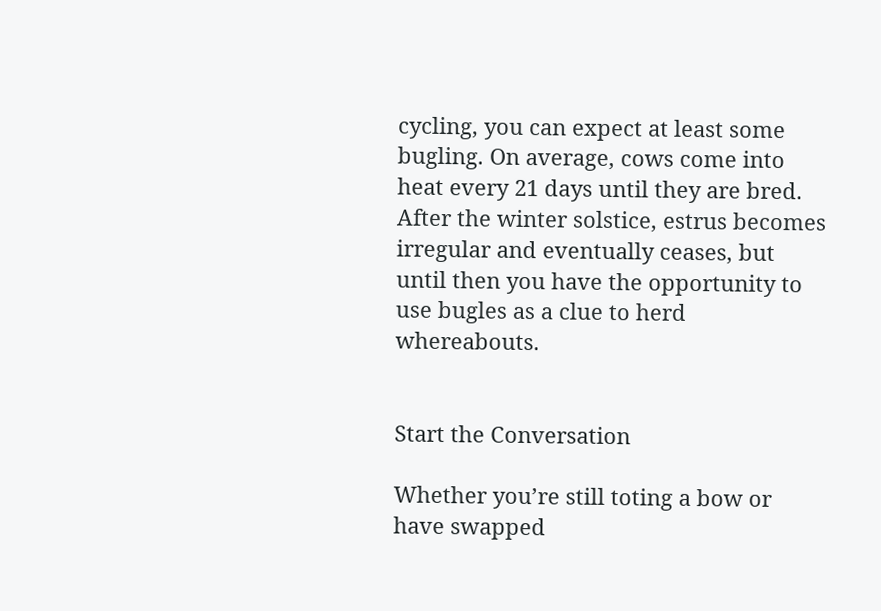cycling, you can expect at least some bugling. On average, cows come into heat every 21 days until they are bred. After the winter solstice, estrus becomes irregular and eventually ceases, but until then you have the opportunity to use bugles as a clue to herd whereabouts.


Start the Conversation

Whether you’re still toting a bow or have swapped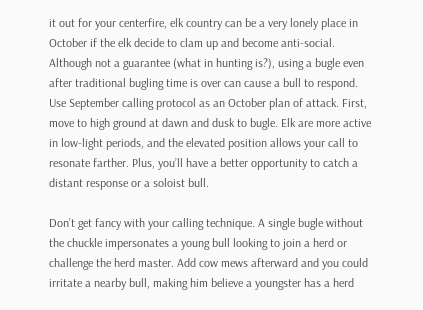it out for your centerfire, elk country can be a very lonely place in October if the elk decide to clam up and become anti-social. Although not a guarantee (what in hunting is?), using a bugle even after traditional bugling time is over can cause a bull to respond. Use September calling protocol as an October plan of attack. First, move to high ground at dawn and dusk to bugle. Elk are more active in low-light periods, and the elevated position allows your call to resonate farther. Plus, you’ll have a better opportunity to catch a distant response or a soloist bull.

Don’t get fancy with your calling technique. A single bugle without the chuckle impersonates a young bull looking to join a herd or challenge the herd master. Add cow mews afterward and you could irritate a nearby bull, making him believe a youngster has a herd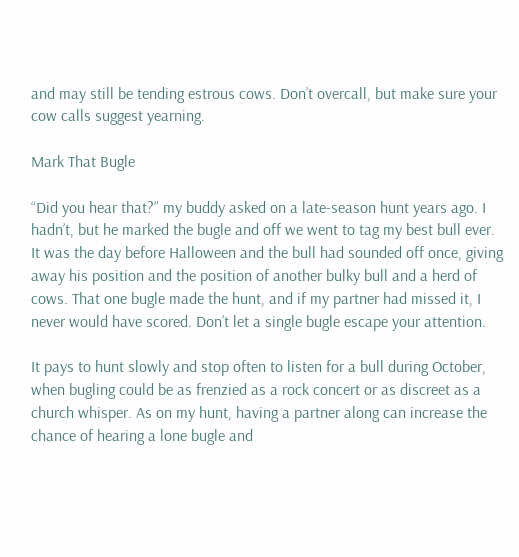and may still be tending estrous cows. Don’t overcall, but make sure your cow calls suggest yearning.

Mark That Bugle

“Did you hear that?” my buddy asked on a late-season hunt years ago. I hadn’t, but he marked the bugle and off we went to tag my best bull ever. It was the day before Halloween and the bull had sounded off once, giving away his position and the position of another bulky bull and a herd of cows. That one bugle made the hunt, and if my partner had missed it, I never would have scored. Don’t let a single bugle escape your attention.

It pays to hunt slowly and stop often to listen for a bull during October, when bugling could be as frenzied as a rock concert or as discreet as a church whisper. As on my hunt, having a partner along can increase the chance of hearing a lone bugle and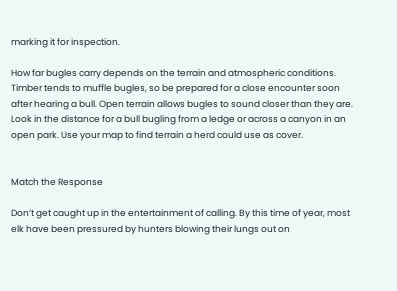marking it for inspection.

How far bugles carry depends on the terrain and atmospheric conditions. Timber tends to muffle bugles, so be prepared for a close encounter soon after hearing a bull. Open terrain allows bugles to sound closer than they are. Look in the distance for a bull bugling from a ledge or across a canyon in an open park. Use your map to find terrain a herd could use as cover.


Match the Response

Don’t get caught up in the entertainment of calling. By this time of year, most elk have been pressured by hunters blowing their lungs out on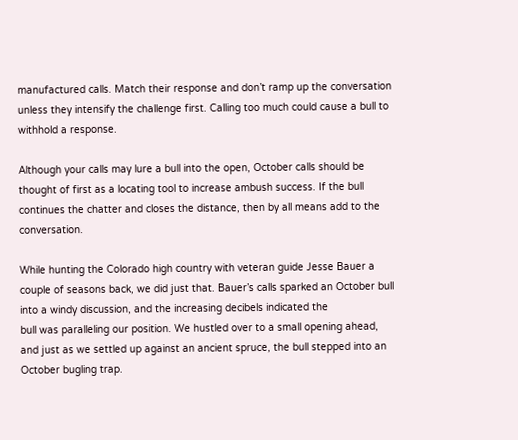manufactured calls. Match their response and don’t ramp up the conversation unless they intensify the challenge first. Calling too much could cause a bull to withhold a response.

Although your calls may lure a bull into the open, October calls should be thought of first as a locating tool to increase ambush success. If the bull continues the chatter and closes the distance, then by all means add to the conversation.

While hunting the Colorado high country with veteran guide Jesse Bauer a couple of seasons back, we did just that. Bauer’s calls sparked an October bull into a windy discussion, and the increasing decibels indicated the
bull was paralleling our position. We hustled over to a small opening ahead, and just as we settled up against an ancient spruce, the bull stepped into an October bugling trap.